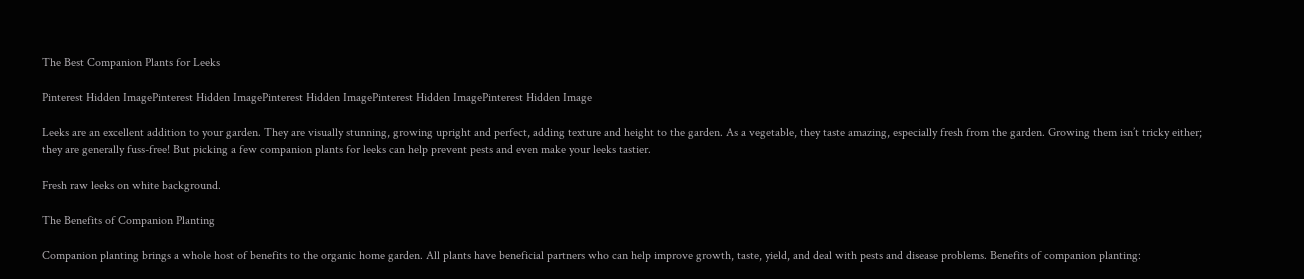The Best Companion Plants for Leeks

Pinterest Hidden ImagePinterest Hidden ImagePinterest Hidden ImagePinterest Hidden ImagePinterest Hidden Image

Leeks are an excellent addition to your garden. They are visually stunning, growing upright and perfect, adding texture and height to the garden. As a vegetable, they taste amazing, especially fresh from the garden. Growing them isn’t tricky either; they are generally fuss-free! But picking a few companion plants for leeks can help prevent pests and even make your leeks tastier.

Fresh raw leeks on white background.

The Benefits of Companion Planting

Companion planting brings a whole host of benefits to the organic home garden. All plants have beneficial partners who can help improve growth, taste, yield, and deal with pests and disease problems. Benefits of companion planting: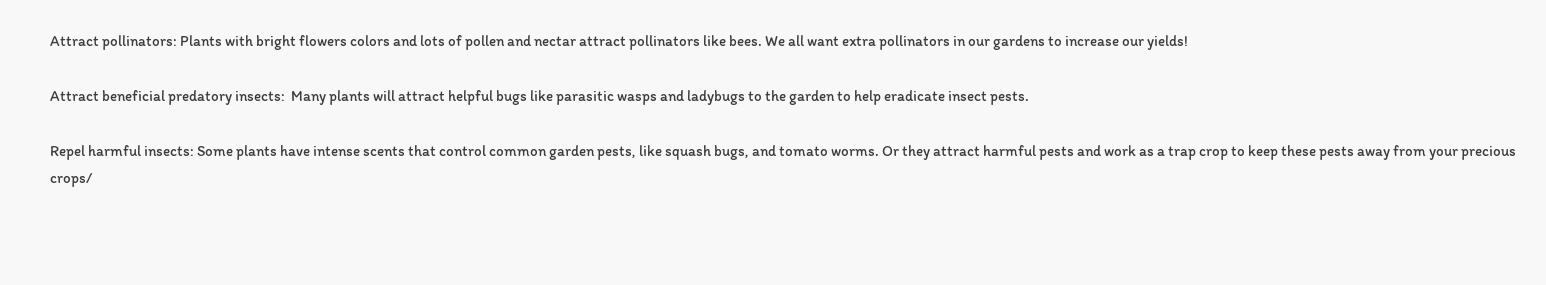Attract pollinators: Plants with bright flowers colors and lots of pollen and nectar attract pollinators like bees. We all want extra pollinators in our gardens to increase our yields!

Attract beneficial predatory insects:  Many plants will attract helpful bugs like parasitic wasps and ladybugs to the garden to help eradicate insect pests.

Repel harmful insects: Some plants have intense scents that control common garden pests, like squash bugs, and tomato worms. Or they attract harmful pests and work as a trap crop to keep these pests away from your precious crops/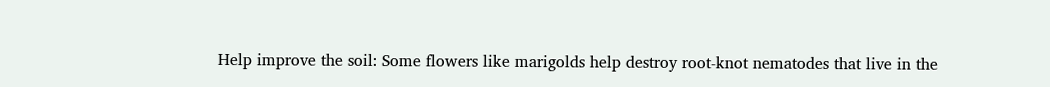Help improve the soil: Some flowers like marigolds help destroy root-knot nematodes that live in the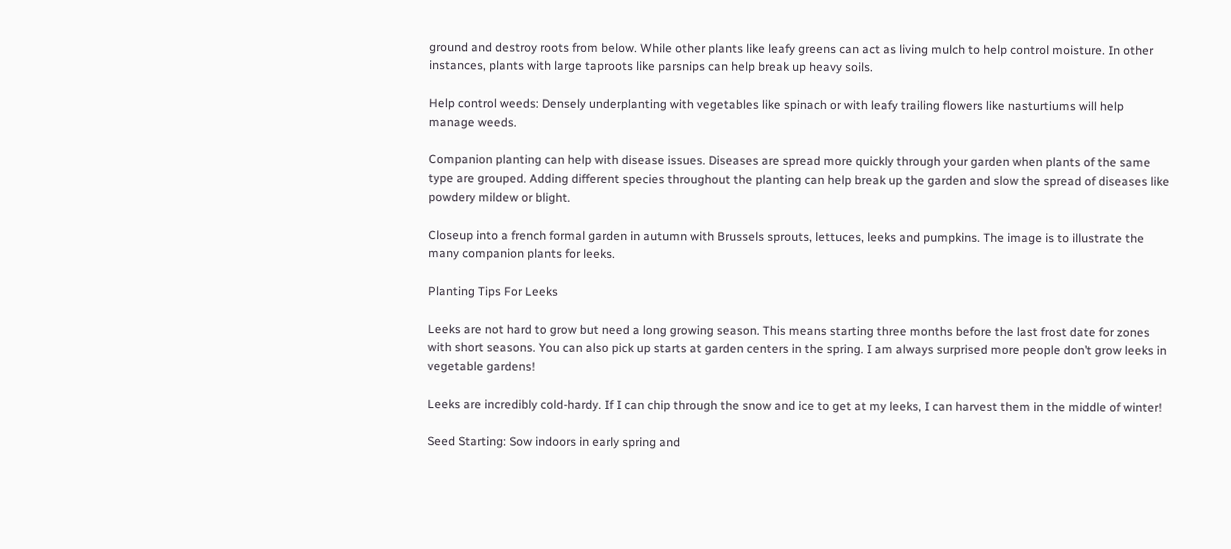ground and destroy roots from below. While other plants like leafy greens can act as living mulch to help control moisture. In other instances, plants with large taproots like parsnips can help break up heavy soils.

Help control weeds: Densely underplanting with vegetables like spinach or with leafy trailing flowers like nasturtiums will help manage weeds.

Companion planting can help with disease issues. Diseases are spread more quickly through your garden when plants of the same type are grouped. Adding different species throughout the planting can help break up the garden and slow the spread of diseases like powdery mildew or blight.

Closeup into a french formal garden in autumn with Brussels sprouts, lettuces, leeks and pumpkins. The image is to illustrate the many companion plants for leeks.

Planting Tips For Leeks

Leeks are not hard to grow but need a long growing season. This means starting three months before the last frost date for zones with short seasons. You can also pick up starts at garden centers in the spring. I am always surprised more people don’t grow leeks in vegetable gardens!

Leeks are incredibly cold-hardy. If I can chip through the snow and ice to get at my leeks, I can harvest them in the middle of winter!

Seed Starting: Sow indoors in early spring and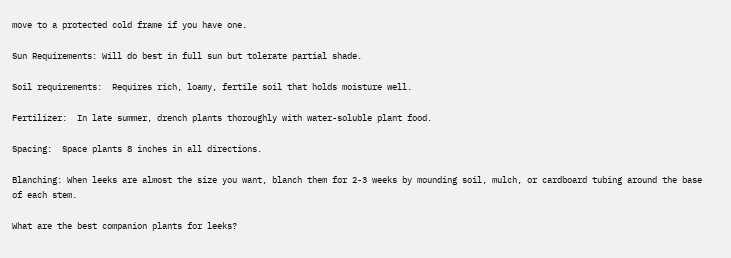move to a protected cold frame if you have one.

Sun Requirements: Will do best in full sun but tolerate partial shade.

Soil requirements:  Requires rich, loamy, fertile soil that holds moisture well.

Fertilizer:  In late summer, drench plants thoroughly with water-soluble plant food.

Spacing:  Space plants 8 inches in all directions.

Blanching: When leeks are almost the size you want, blanch them for 2-3 weeks by mounding soil, mulch, or cardboard tubing around the base of each stem.

What are the best companion plants for leeks?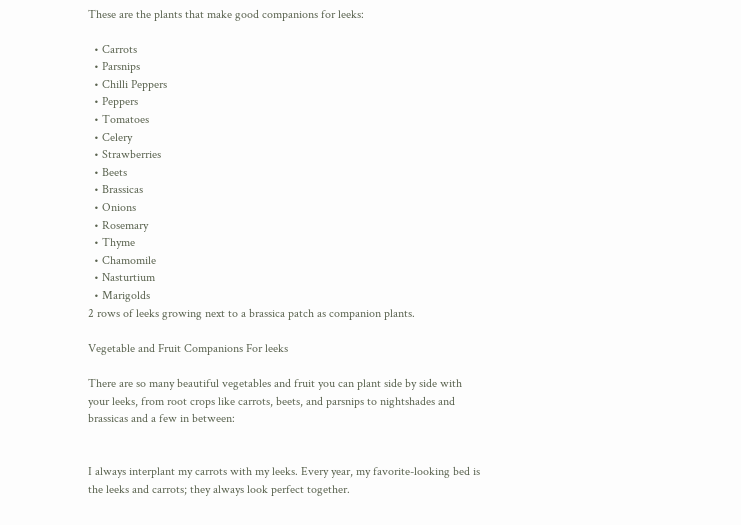These are the plants that make good companions for leeks:

  • Carrots
  • Parsnips
  • Chilli Peppers
  • Peppers
  • Tomatoes
  • Celery
  • Strawberries
  • Beets
  • Brassicas
  • Onions
  • Rosemary
  • Thyme
  • Chamomile
  • Nasturtium
  • Marigolds
2 rows of leeks growing next to a brassica patch as companion plants.

Vegetable and Fruit Companions For leeks

There are so many beautiful vegetables and fruit you can plant side by side with your leeks, from root crops like carrots, beets, and parsnips to nightshades and brassicas and a few in between:


I always interplant my carrots with my leeks. Every year, my favorite-looking bed is the leeks and carrots; they always look perfect together.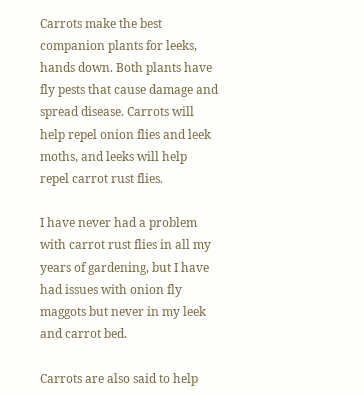Carrots make the best companion plants for leeks, hands down. Both plants have fly pests that cause damage and spread disease. Carrots will help repel onion flies and leek moths, and leeks will help repel carrot rust flies.

I have never had a problem with carrot rust flies in all my years of gardening, but I have had issues with onion fly maggots but never in my leek and carrot bed.

Carrots are also said to help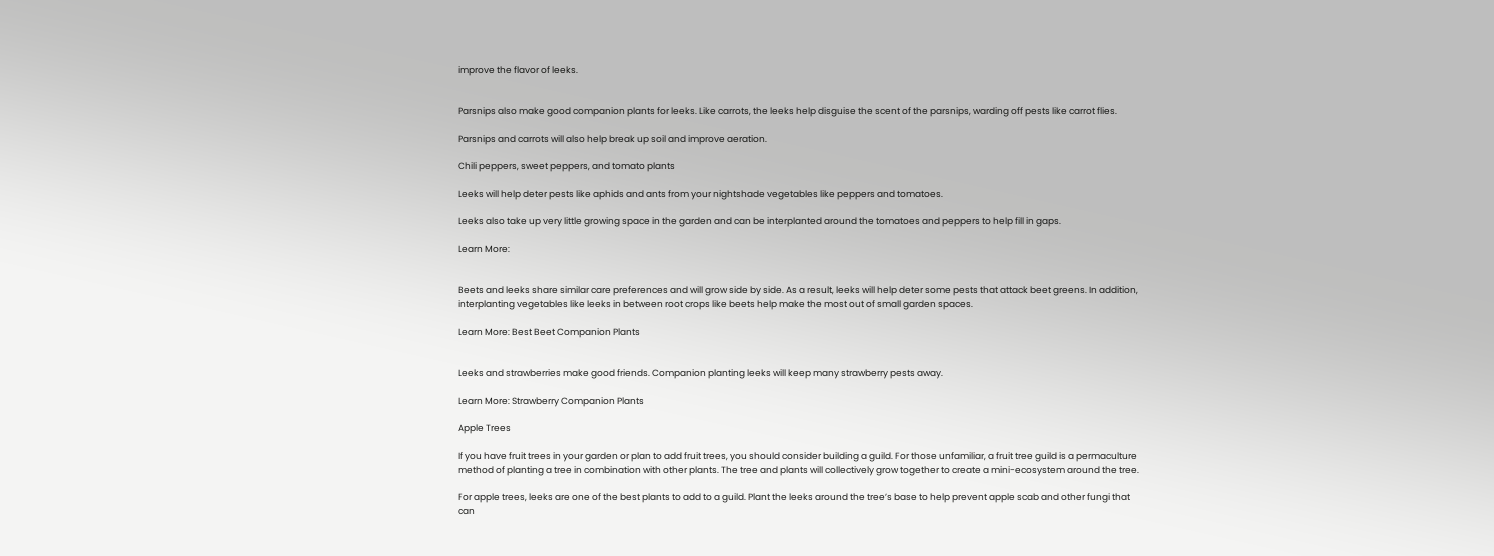improve the flavor of leeks.


Parsnips also make good companion plants for leeks. Like carrots, the leeks help disguise the scent of the parsnips, warding off pests like carrot flies.

Parsnips and carrots will also help break up soil and improve aeration.

Chili peppers, sweet peppers, and tomato plants

Leeks will help deter pests like aphids and ants from your nightshade vegetables like peppers and tomatoes.

Leeks also take up very little growing space in the garden and can be interplanted around the tomatoes and peppers to help fill in gaps.

Learn More:


Beets and leeks share similar care preferences and will grow side by side. As a result, leeks will help deter some pests that attack beet greens. In addition, interplanting vegetables like leeks in between root crops like beets help make the most out of small garden spaces.

Learn More: Best Beet Companion Plants


Leeks and strawberries make good friends. Companion planting leeks will keep many strawberry pests away.

Learn More: Strawberry Companion Plants

Apple Trees

If you have fruit trees in your garden or plan to add fruit trees, you should consider building a guild. For those unfamiliar, a fruit tree guild is a permaculture method of planting a tree in combination with other plants. The tree and plants will collectively grow together to create a mini-ecosystem around the tree.

For apple trees, leeks are one of the best plants to add to a guild. Plant the leeks around the tree’s base to help prevent apple scab and other fungi that can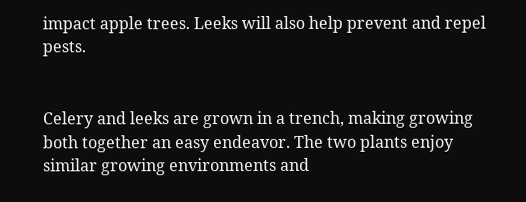impact apple trees. Leeks will also help prevent and repel pests.


Celery and leeks are grown in a trench, making growing both together an easy endeavor. The two plants enjoy similar growing environments and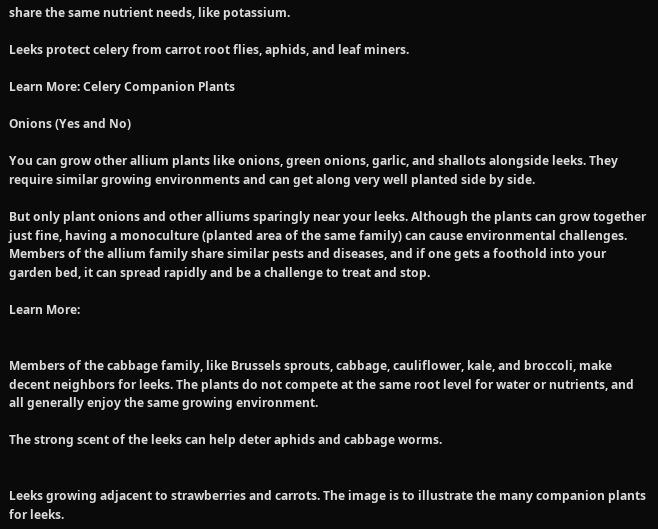share the same nutrient needs, like potassium.

Leeks protect celery from carrot root flies, aphids, and leaf miners.

Learn More: Celery Companion Plants

Onions (Yes and No)

You can grow other allium plants like onions, green onions, garlic, and shallots alongside leeks. They require similar growing environments and can get along very well planted side by side.

But only plant onions and other alliums sparingly near your leeks. Although the plants can grow together just fine, having a monoculture (planted area of the same family) can cause environmental challenges. Members of the allium family share similar pests and diseases, and if one gets a foothold into your garden bed, it can spread rapidly and be a challenge to treat and stop.

Learn More:


Members of the cabbage family, like Brussels sprouts, cabbage, cauliflower, kale, and broccoli, make decent neighbors for leeks. The plants do not compete at the same root level for water or nutrients, and all generally enjoy the same growing environment.

The strong scent of the leeks can help deter aphids and cabbage worms.


Leeks growing adjacent to strawberries and carrots. The image is to illustrate the many companion plants for leeks.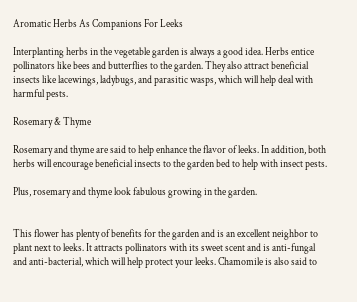Aromatic Herbs As Companions For Leeks

Interplanting herbs in the vegetable garden is always a good idea. Herbs entice pollinators like bees and butterflies to the garden. They also attract beneficial insects like lacewings, ladybugs, and parasitic wasps, which will help deal with harmful pests.

Rosemary & Thyme

Rosemary and thyme are said to help enhance the flavor of leeks. In addition, both herbs will encourage beneficial insects to the garden bed to help with insect pests.

Plus, rosemary and thyme look fabulous growing in the garden.


This flower has plenty of benefits for the garden and is an excellent neighbor to plant next to leeks. It attracts pollinators with its sweet scent and is anti-fungal and anti-bacterial, which will help protect your leeks. Chamomile is also said to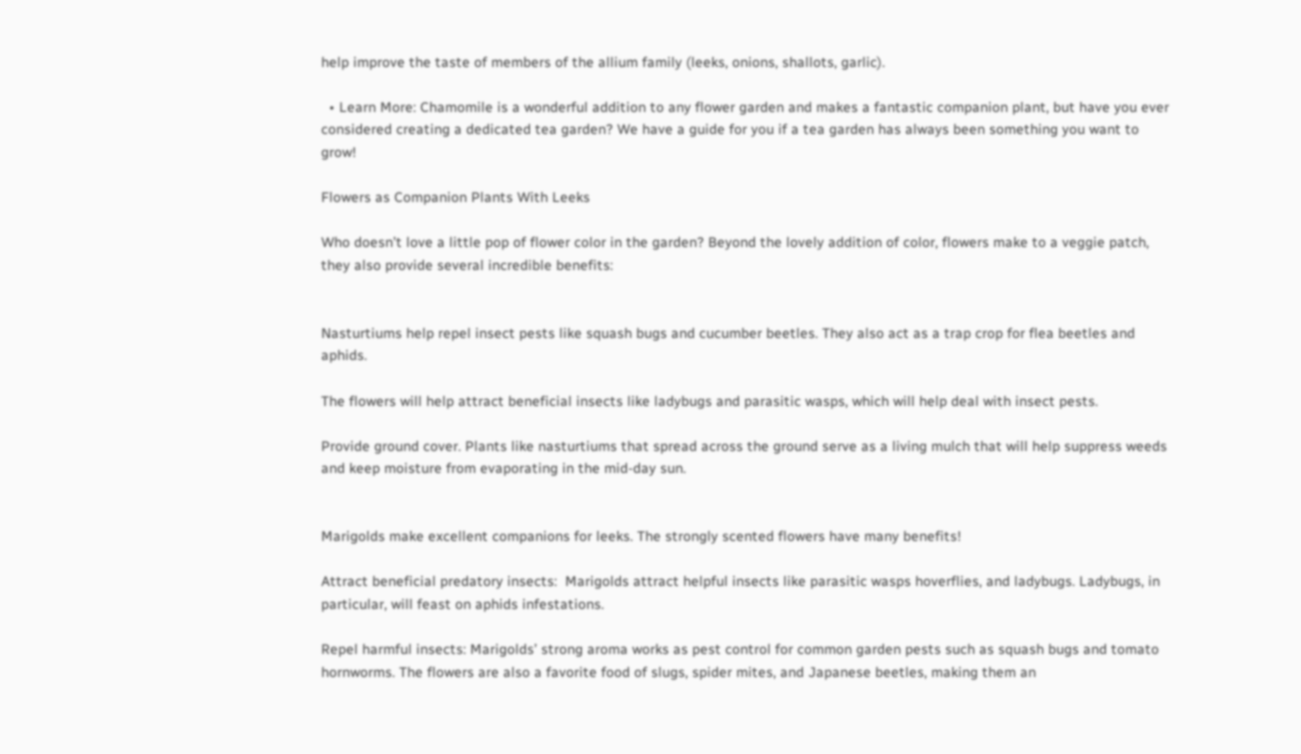help improve the taste of members of the allium family (leeks, onions, shallots, garlic).

  • Learn More: Chamomile is a wonderful addition to any flower garden and makes a fantastic companion plant, but have you ever considered creating a dedicated tea garden? We have a guide for you if a tea garden has always been something you want to grow!

Flowers as Companion Plants With Leeks

Who doesn’t love a little pop of flower color in the garden? Beyond the lovely addition of color, flowers make to a veggie patch, they also provide several incredible benefits:


Nasturtiums help repel insect pests like squash bugs and cucumber beetles. They also act as a trap crop for flea beetles and aphids.

The flowers will help attract beneficial insects like ladybugs and parasitic wasps, which will help deal with insect pests.

Provide ground cover. Plants like nasturtiums that spread across the ground serve as a living mulch that will help suppress weeds and keep moisture from evaporating in the mid-day sun.


Marigolds make excellent companions for leeks. The strongly scented flowers have many benefits!

Attract beneficial predatory insects:  Marigolds attract helpful insects like parasitic wasps hoverflies, and ladybugs. Ladybugs, in particular, will feast on aphids infestations.

Repel harmful insects: Marigolds’ strong aroma works as pest control for common garden pests such as squash bugs and tomato hornworms. The flowers are also a favorite food of slugs, spider mites, and Japanese beetles, making them an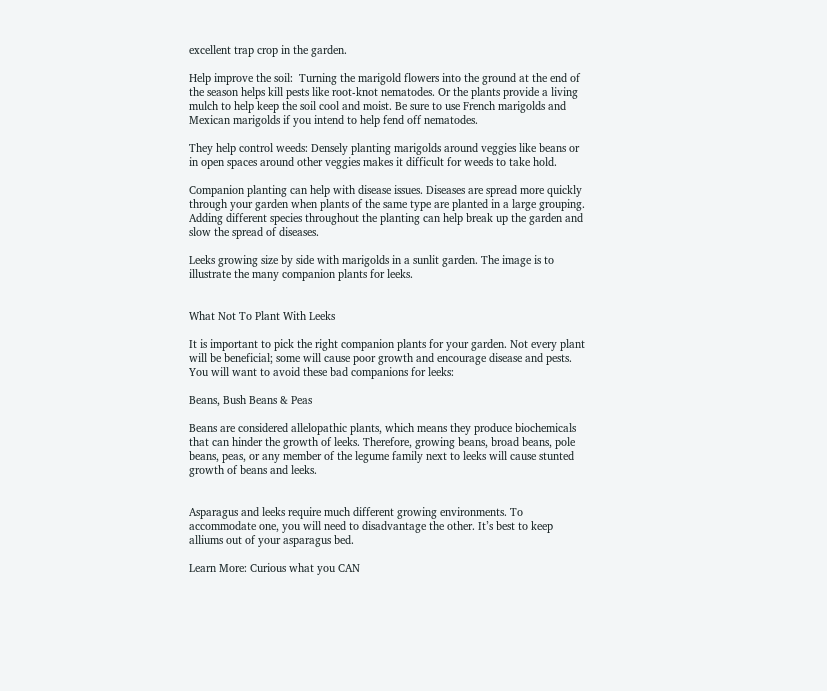excellent trap crop in the garden.

Help improve the soil:  Turning the marigold flowers into the ground at the end of the season helps kill pests like root-knot nematodes. Or the plants provide a living mulch to help keep the soil cool and moist. Be sure to use French marigolds and Mexican marigolds if you intend to help fend off nematodes.

They help control weeds: Densely planting marigolds around veggies like beans or in open spaces around other veggies makes it difficult for weeds to take hold.

Companion planting can help with disease issues. Diseases are spread more quickly through your garden when plants of the same type are planted in a large grouping. Adding different species throughout the planting can help break up the garden and slow the spread of diseases.

Leeks growing size by side with marigolds in a sunlit garden. The image is to illustrate the many companion plants for leeks.


What Not To Plant With Leeks

It is important to pick the right companion plants for your garden. Not every plant will be beneficial; some will cause poor growth and encourage disease and pests. You will want to avoid these bad companions for leeks:

Beans, Bush Beans & Peas

Beans are considered allelopathic plants, which means they produce biochemicals that can hinder the growth of leeks. Therefore, growing beans, broad beans, pole beans, peas, or any member of the legume family next to leeks will cause stunted growth of beans and leeks.


Asparagus and leeks require much different growing environments. To accommodate one, you will need to disadvantage the other. It’s best to keep alliums out of your asparagus bed.

Learn More: Curious what you CAN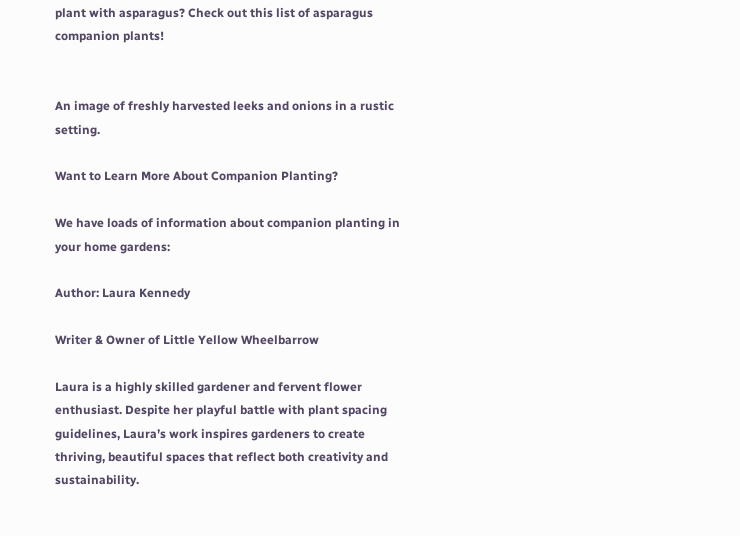plant with asparagus? Check out this list of asparagus companion plants!


An image of freshly harvested leeks and onions in a rustic setting.

Want to Learn More About Companion Planting?

We have loads of information about companion planting in your home gardens:

Author: Laura Kennedy

Writer & Owner of Little Yellow Wheelbarrow

Laura is a highly skilled gardener and fervent flower enthusiast. Despite her playful battle with plant spacing guidelines, Laura’s work inspires gardeners to create thriving, beautiful spaces that reflect both creativity and sustainability.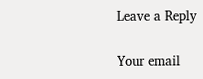Leave a Reply

Your email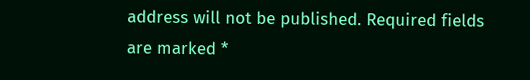address will not be published. Required fields are marked *